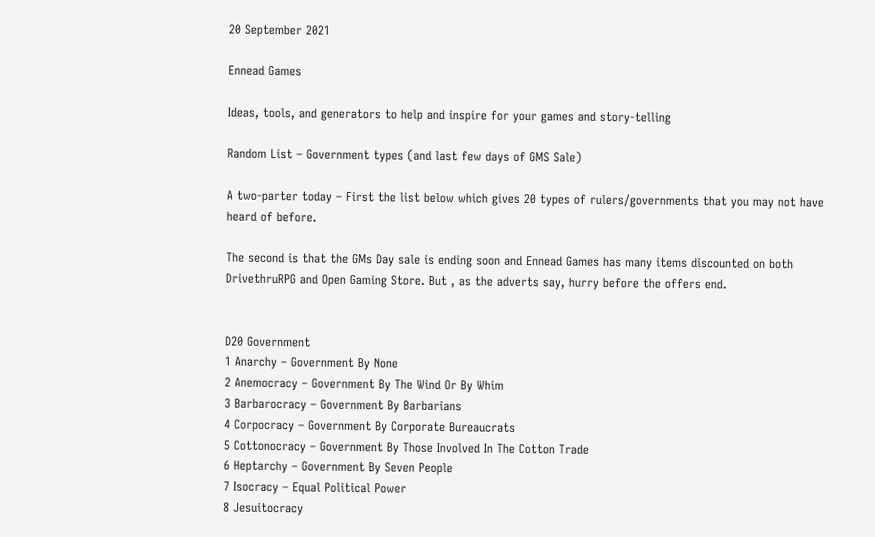20 September 2021

Ennead Games

Ideas, tools, and generators to help and inspire for your games and story-telling

Random List – Government types (and last few days of GMS Sale)

A two-parter today – First the list below which gives 20 types of rulers/governments that you may not have heard of before.

The second is that the GMs Day sale is ending soon and Ennead Games has many items discounted on both DrivethruRPG and Open Gaming Store. But , as the adverts say, hurry before the offers end.


D20 Government
1 Anarchy – Government By None
2 Anemocracy – Government By The Wind Or By Whim
3 Barbarocracy – Government By Barbarians
4 Corpocracy – Government By Corporate Bureaucrats
5 Cottonocracy – Government By Those Involved In The Cotton Trade
6 Heptarchy – Government By Seven People
7 Isocracy – Equal Political Power
8 Jesuitocracy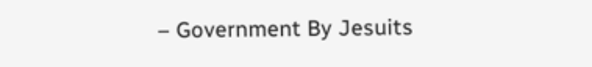– Government By Jesuits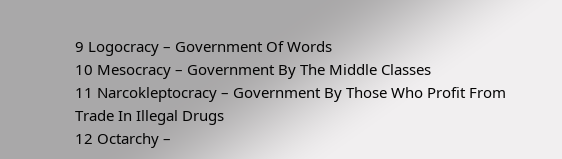9 Logocracy – Government Of Words
10 Mesocracy – Government By The Middle Classes
11 Narcokleptocracy – Government By Those Who Profit From Trade In Illegal Drugs
12 Octarchy –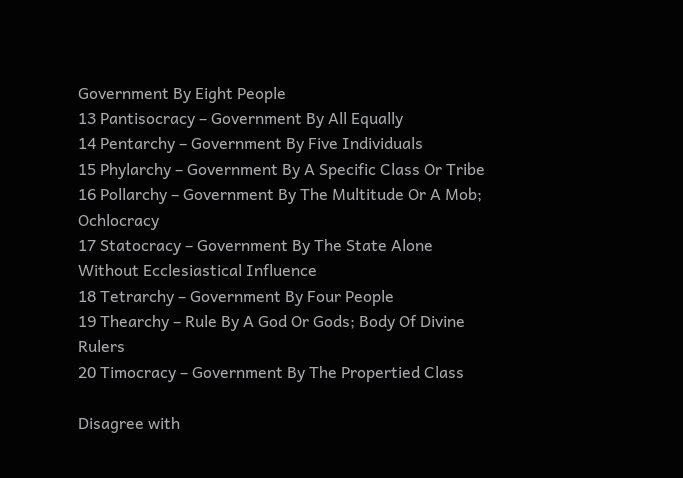Government By Eight People
13 Pantisocracy – Government By All Equally
14 Pentarchy – Government By Five Individuals
15 Phylarchy – Government By A Specific Class Or Tribe
16 Pollarchy – Government By The Multitude Or A Mob; Ochlocracy
17 Statocracy – Government By The State Alone Without Ecclesiastical Influence
18 Tetrarchy – Government By Four People
19 Thearchy – Rule By A God Or Gods; Body Of Divine Rulers
20 Timocracy – Government By The Propertied Class

Disagree with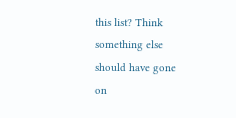this list? Think something else should have gone on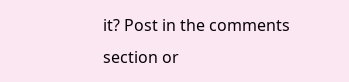it? Post in the comments section or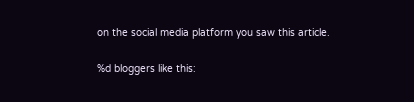on the social media platform you saw this article.

%d bloggers like this: